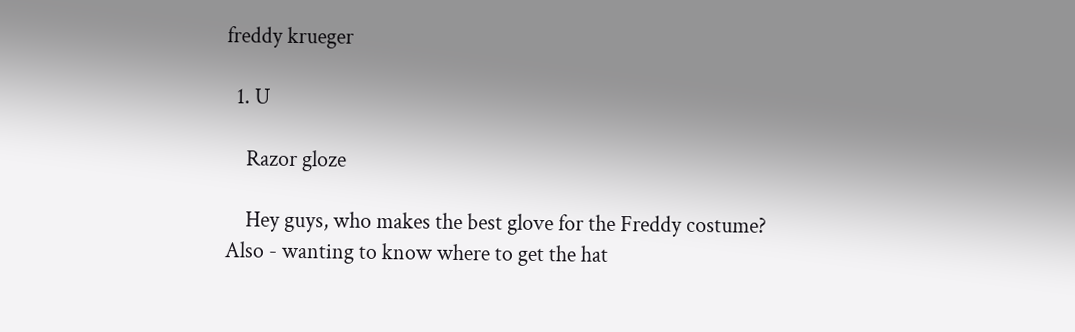freddy krueger

  1. U

    Razor gloze

    Hey guys, who makes the best glove for the Freddy costume? Also - wanting to know where to get the hat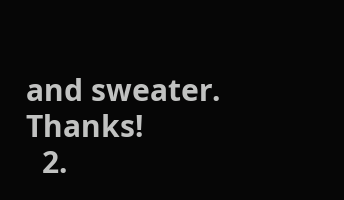and sweater. Thanks!
  2.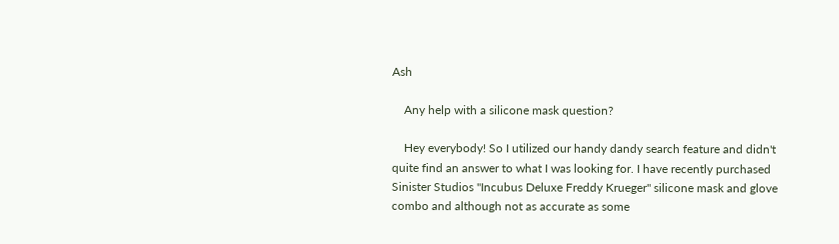Ash

    Any help with a silicone mask question?

    Hey everybody! So I utilized our handy dandy search feature and didn't quite find an answer to what I was looking for. I have recently purchased Sinister Studios "Incubus Deluxe Freddy Krueger" silicone mask and glove combo and although not as accurate as some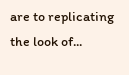are to replicating the look of...